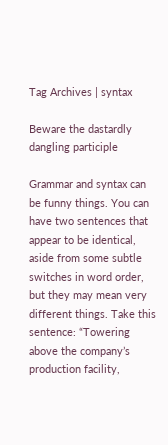Tag Archives | syntax

Beware the dastardly dangling participle

Grammar and syntax can be funny things. You can have two sentences that appear to be identical, aside from some subtle switches in word order, but they may mean very different things. Take this sentence: “Towering above the company’s production facility,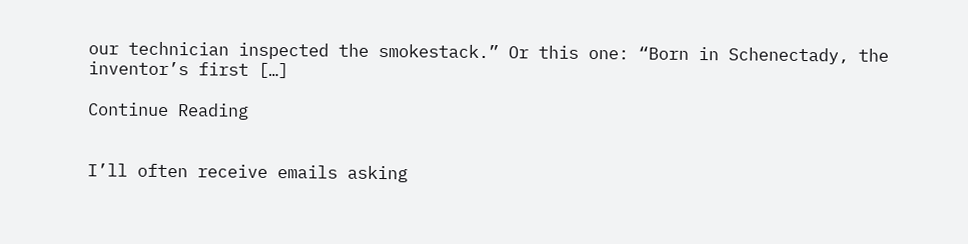our technician inspected the smokestack.” Or this one: “Born in Schenectady, the inventor’s first […]

Continue Reading


I’ll often receive emails asking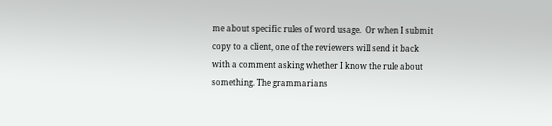me about specific rules of word usage.  Or when I submit copy to a client, one of the reviewers will send it back with a comment asking whether I know the rule about something. The grammarians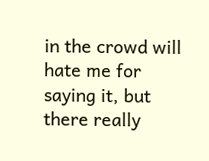in the crowd will hate me for saying it, but there really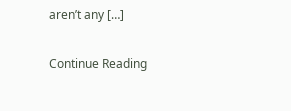aren’t any […]

Continue Reading